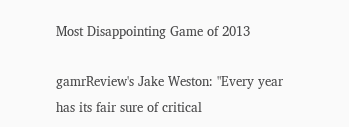Most Disappointing Game of 2013

gamrReview's Jake Weston: "Every year has its fair sure of critical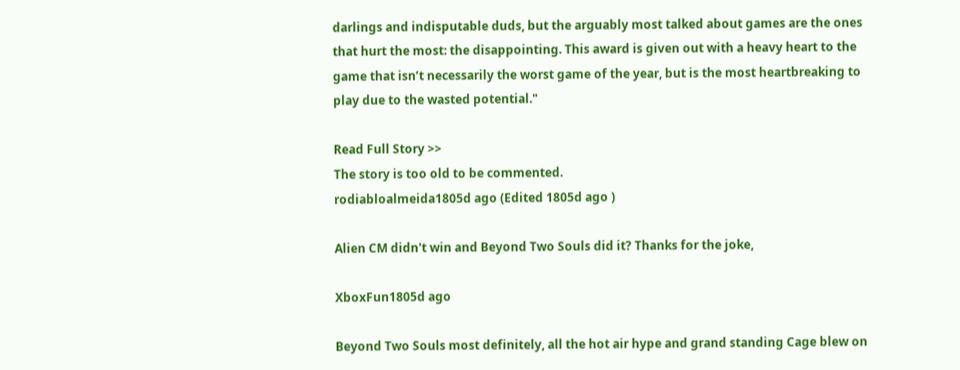darlings and indisputable duds, but the arguably most talked about games are the ones that hurt the most: the disappointing. This award is given out with a heavy heart to the game that isn’t necessarily the worst game of the year, but is the most heartbreaking to play due to the wasted potential."

Read Full Story >>
The story is too old to be commented.
rodiabloalmeida1805d ago (Edited 1805d ago )

Alien CM didn't win and Beyond Two Souls did it? Thanks for the joke,

XboxFun1805d ago

Beyond Two Souls most definitely, all the hot air hype and grand standing Cage blew on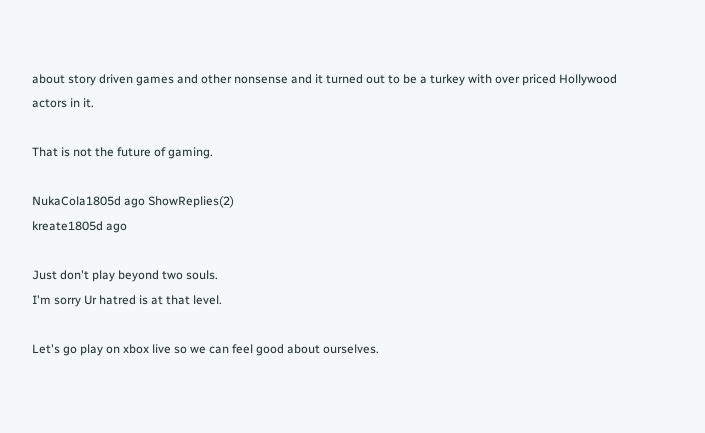about story driven games and other nonsense and it turned out to be a turkey with over priced Hollywood actors in it.

That is not the future of gaming.

NukaCola1805d ago ShowReplies(2)
kreate1805d ago

Just don't play beyond two souls.
I'm sorry Ur hatred is at that level.

Let's go play on xbox live so we can feel good about ourselves.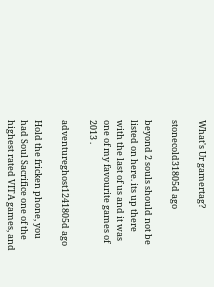What's Ur gamertag?

stonecold31805d ago

beyond 2 souls should not be listed on here. its up there with the last of us and it was one of my favourite games of 2013 .

adventureghost1241805d ago

Hold the fricken phone, you had Soul Sacrifice one of the highest rated VITA games, and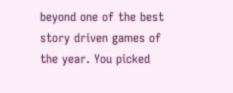beyond one of the best story driven games of the year. You picked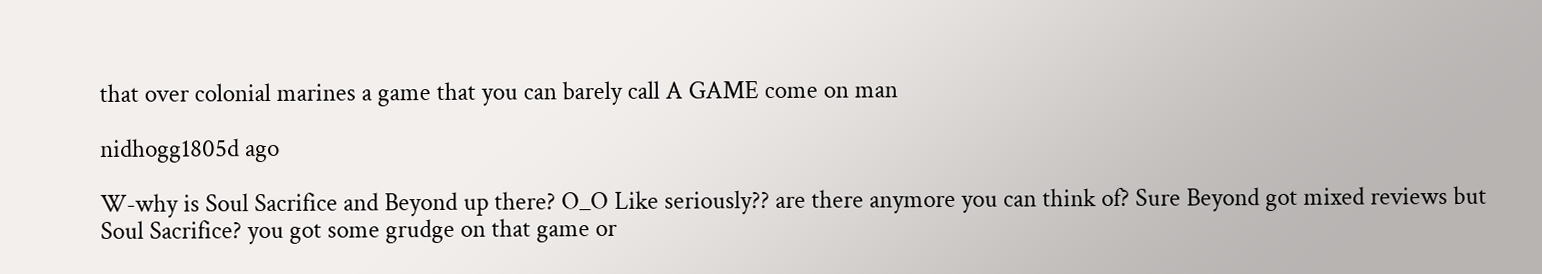that over colonial marines a game that you can barely call A GAME come on man

nidhogg1805d ago

W-why is Soul Sacrifice and Beyond up there? O_O Like seriously?? are there anymore you can think of? Sure Beyond got mixed reviews but Soul Sacrifice? you got some grudge on that game or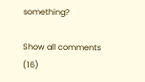something?

Show all comments (16)